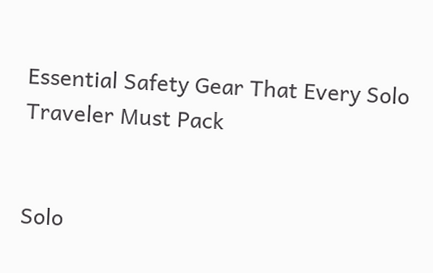Essential Safety Gear That Every Solo Traveler Must Pack


Solo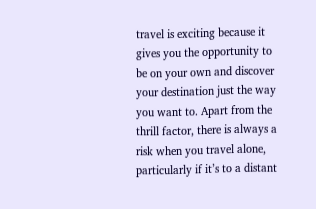travel is exciting because it gives you the opportunity to be on your own and discover your destination just the way you want to. Apart from the thrill factor, there is always a risk when you travel alone, particularly if it’s to a distant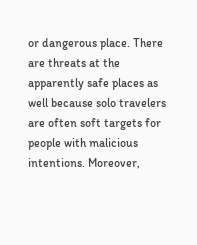or dangerous place. There are threats at the apparently safe places as well because solo travelers are often soft targets for people with malicious intentions. Moreover,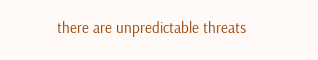there are unpredictable threats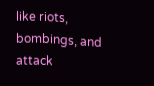like riots, bombings, and attack